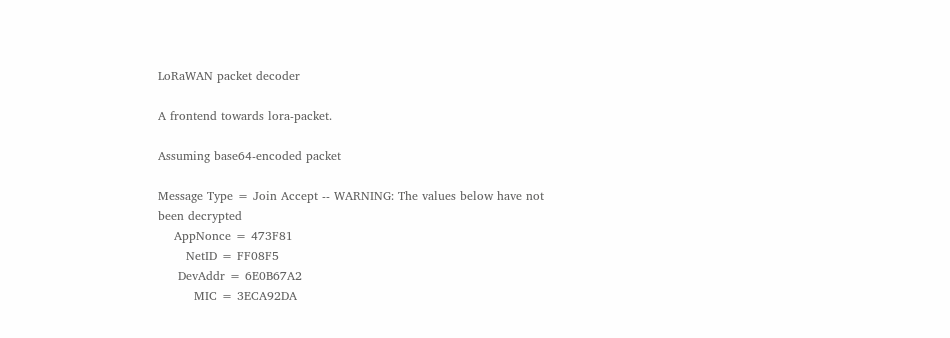LoRaWAN packet decoder

A frontend towards lora-packet.

Assuming base64-encoded packet

Message Type = Join Accept -- WARNING: The values below have not been decrypted
    AppNonce = 473F81
       NetID = FF08F5
     DevAddr = 6E0B67A2
         MIC = 3ECA92DA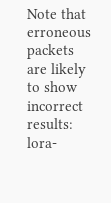Note that erroneous packets are likely to show incorrect results: lora-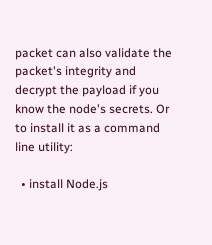packet can also validate the packet's integrity and decrypt the payload if you know the node's secrets. Or to install it as a command line utility:

  • install Node.js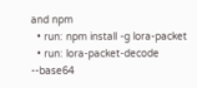and npm
  • run: npm install -g lora-packet
  • run: lora-packet-decode --base64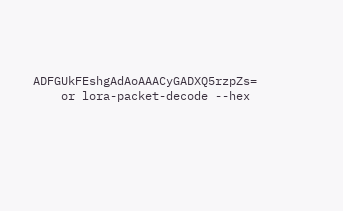ADFGUkFEshgAdAoAAACyGADXQ5rzpZs=
    or lora-packet-decode --hex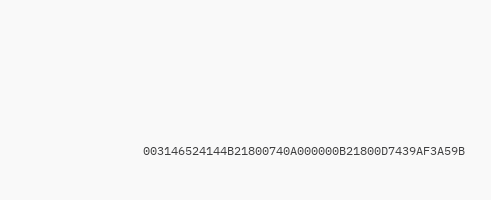003146524144B21800740A000000B21800D7439AF3A59B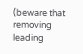(beware that removing leading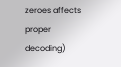zeroes affects proper decoding)